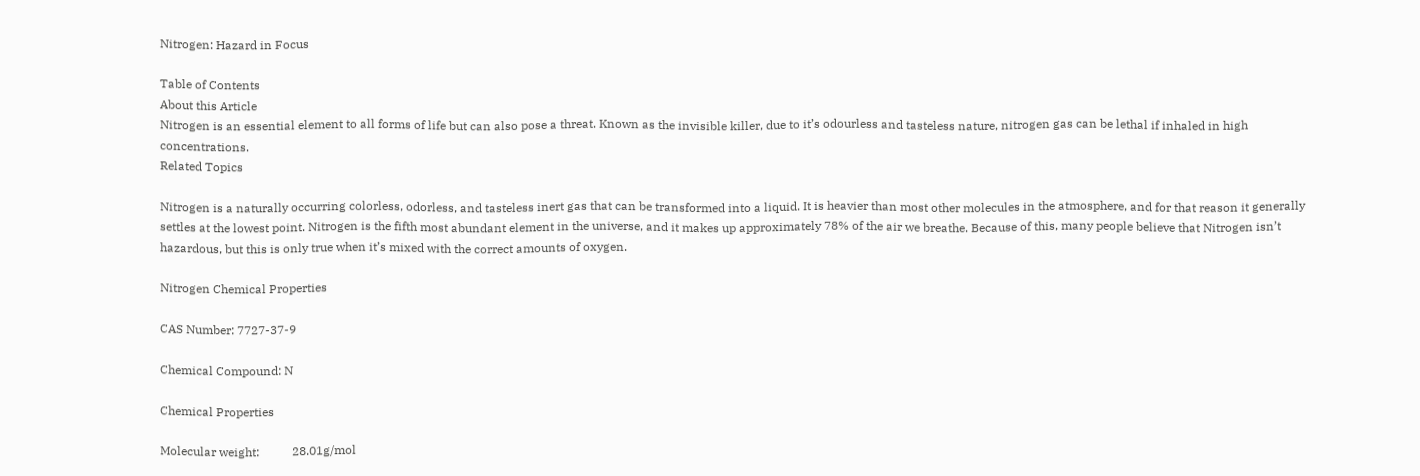Nitrogen: Hazard in Focus

Table of Contents
About this Article
Nitrogen is an essential element to all forms of life but can also pose a threat. Known as the invisible killer, due to it’s odourless and tasteless nature, nitrogen gas can be lethal if inhaled in high concentrations.
Related Topics

Nitrogen is a naturally occurring colorless, odorless, and tasteless inert gas that can be transformed into a liquid. It is heavier than most other molecules in the atmosphere, and for that reason it generally settles at the lowest point. Nitrogen is the fifth most abundant element in the universe, and it makes up approximately 78% of the air we breathe. Because of this, many people believe that Nitrogen isn’t hazardous, but this is only true when it’s mixed with the correct amounts of oxygen.

Nitrogen Chemical Properties

CAS Number: 7727-37-9

Chemical Compound: N

Chemical Properties

Molecular weight:           28.01g/mol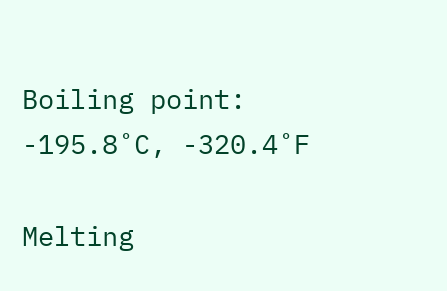Boiling point:                   -195.8˚C, -320.4˚F

Melting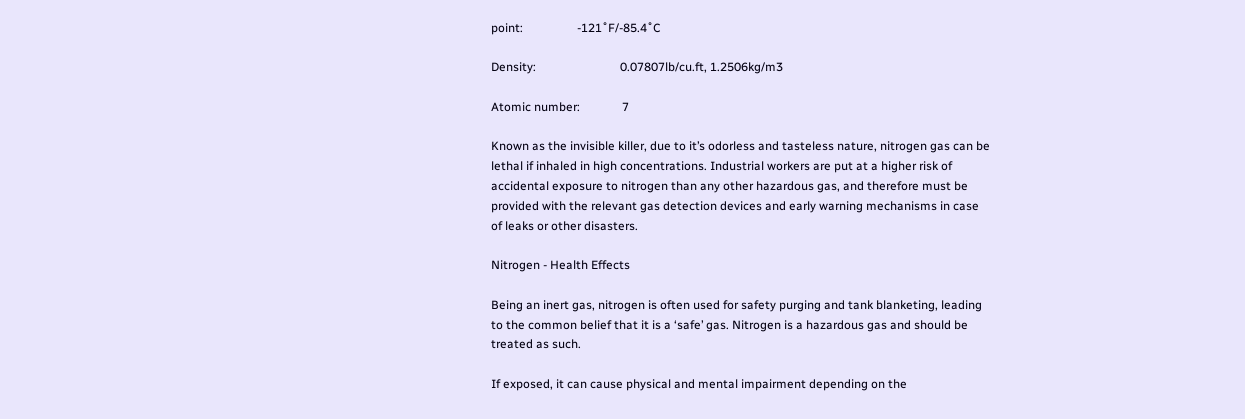point:                  -121˚F/-85.4˚C

Density:                            0.07807lb/cu.ft, 1.2506kg/m3

Atomic number:              7

Known as the invisible killer, due to it’s odorless and tasteless nature, nitrogen gas can be lethal if inhaled in high concentrations. Industrial workers are put at a higher risk of accidental exposure to nitrogen than any other hazardous gas, and therefore must be provided with the relevant gas detection devices and early warning mechanisms in case of leaks or other disasters.

Nitrogen - Health Effects

Being an inert gas, nitrogen is often used for safety purging and tank blanketing, leading to the common belief that it is a ‘safe’ gas. Nitrogen is a hazardous gas and should be treated as such.

If exposed, it can cause physical and mental impairment depending on the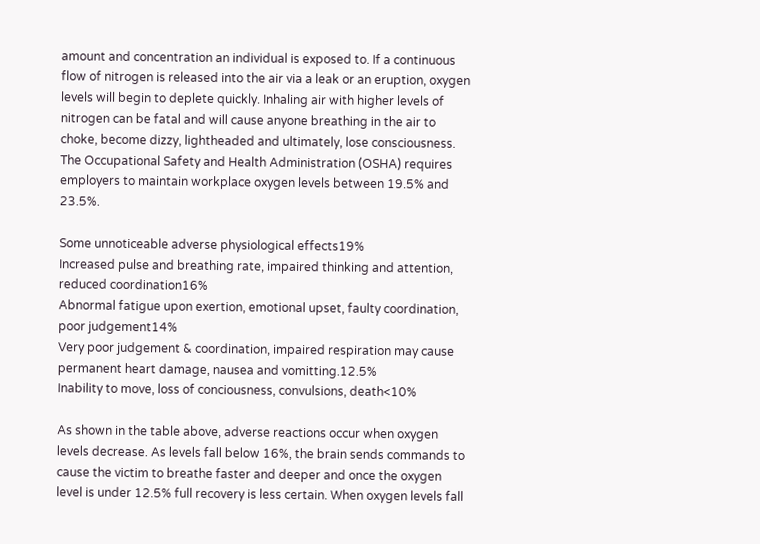amount and concentration an individual is exposed to. If a continuous flow of nitrogen is released into the air via a leak or an eruption, oxygen levels will begin to deplete quickly. Inhaling air with higher levels of nitrogen can be fatal and will cause anyone breathing in the air to choke, become dizzy, lightheaded and ultimately, lose consciousness. The Occupational Safety and Health Administration (OSHA) requires employers to maintain workplace oxygen levels between 19.5% and 23.5%.

Some unnoticeable adverse physiological effects19%
Increased pulse and breathing rate, impaired thinking and attention, reduced coordination16%
Abnormal fatigue upon exertion, emotional upset, faulty coordination, poor judgement14%
Very poor judgement & coordination, impaired respiration may cause permanent heart damage, nausea and vomitting.12.5%
Inability to move, loss of conciousness, convulsions, death<10%

As shown in the table above, adverse reactions occur when oxygen levels decrease. As levels fall below 16%, the brain sends commands to cause the victim to breathe faster and deeper and once the oxygen level is under 12.5% full recovery is less certain. When oxygen levels fall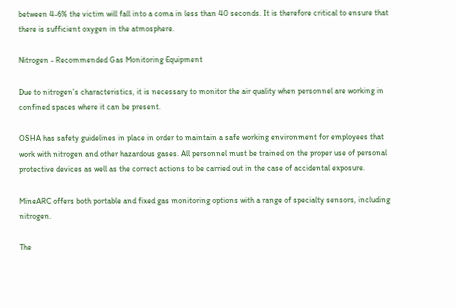between 4-6% the victim will fall into a coma in less than 40 seconds. It is therefore critical to ensure that there is sufficient oxygen in the atmosphere.

Nitrogen - Recommended Gas Monitoring Equipment

Due to nitrogen’s characteristics, it is necessary to monitor the air quality when personnel are working in confined spaces where it can be present.

OSHA has safety guidelines in place in order to maintain a safe working environment for employees that work with nitrogen and other hazardous gases. All personnel must be trained on the proper use of personal protective devices as well as the correct actions to be carried out in the case of accidental exposure.

MineARC offers both portable and fixed gas monitoring options with a range of specialty sensors, including nitrogen.

The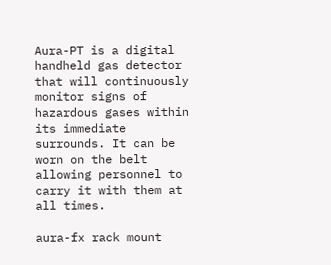Aura-PT is a digital handheld gas detector that will continuously monitor signs of hazardous gases within its immediate surrounds. It can be worn on the belt allowing personnel to carry it with them at all times.

aura-fx rack mount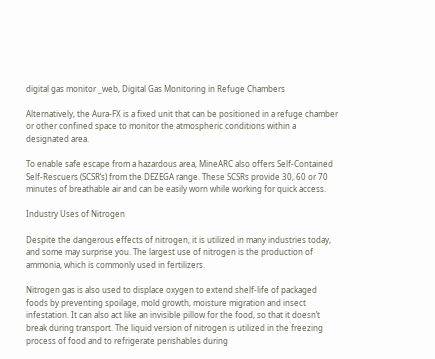digital gas monitor _web, Digital Gas Monitoring in Refuge Chambers

Alternatively, the Aura-FX is a fixed unit that can be positioned in a refuge chamber or other confined space to monitor the atmospheric conditions within a designated area.

To enable safe escape from a hazardous area, MineARC also offers Self-Contained Self-Rescuers (SCSR’s) from the DEZEGA range. These SCSRs provide 30, 60 or 70 minutes of breathable air and can be easily worn while working for quick access.

Industry Uses of Nitrogen

Despite the dangerous effects of nitrogen, it is utilized in many industries today, and some may surprise you. The largest use of nitrogen is the production of ammonia, which is commonly used in fertilizers.

Nitrogen gas is also used to displace oxygen to extend shelf-life of packaged foods by preventing spoilage, mold growth, moisture migration and insect infestation. It can also act like an invisible pillow for the food, so that it doesn’t break during transport. The liquid version of nitrogen is utilized in the freezing process of food and to refrigerate perishables during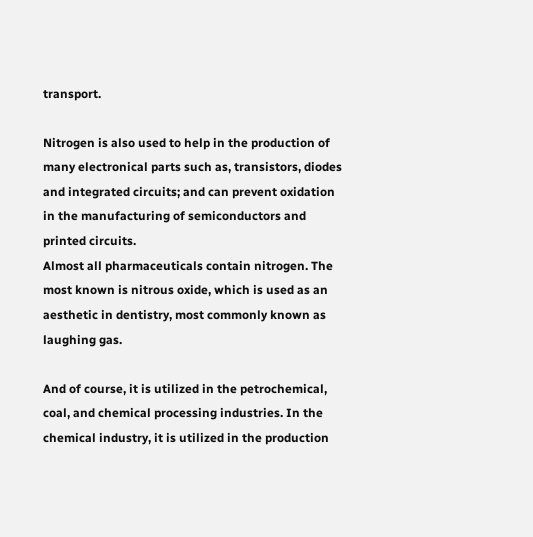transport.

Nitrogen is also used to help in the production of many electronical parts such as, transistors, diodes and integrated circuits; and can prevent oxidation in the manufacturing of semiconductors and printed circuits.
Almost all pharmaceuticals contain nitrogen. The most known is nitrous oxide, which is used as an aesthetic in dentistry, most commonly known as laughing gas.

And of course, it is utilized in the petrochemical, coal, and chemical processing industries. In the chemical industry, it is utilized in the production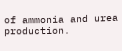of ammonia and urea production.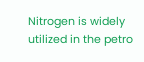Nitrogen is widely utilized in the petro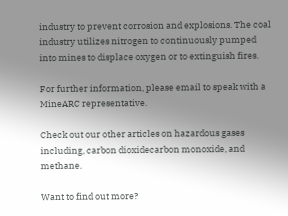industry to prevent corrosion and explosions. The coal industry utilizes nitrogen to continuously pumped into mines to displace oxygen or to extinguish fires.

For further information, please email to speak with a MineARC representative.

Check out our other articles on hazardous gases including, carbon dioxidecarbon monoxide, and methane.

Want to find out more?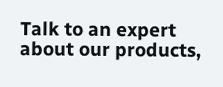Talk to an expert about our products,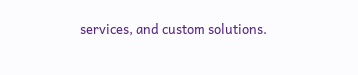services, and custom solutions.